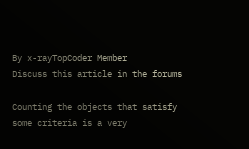By x-rayTopCoder Member
Discuss this article in the forums

Counting the objects that satisfy some criteria is a very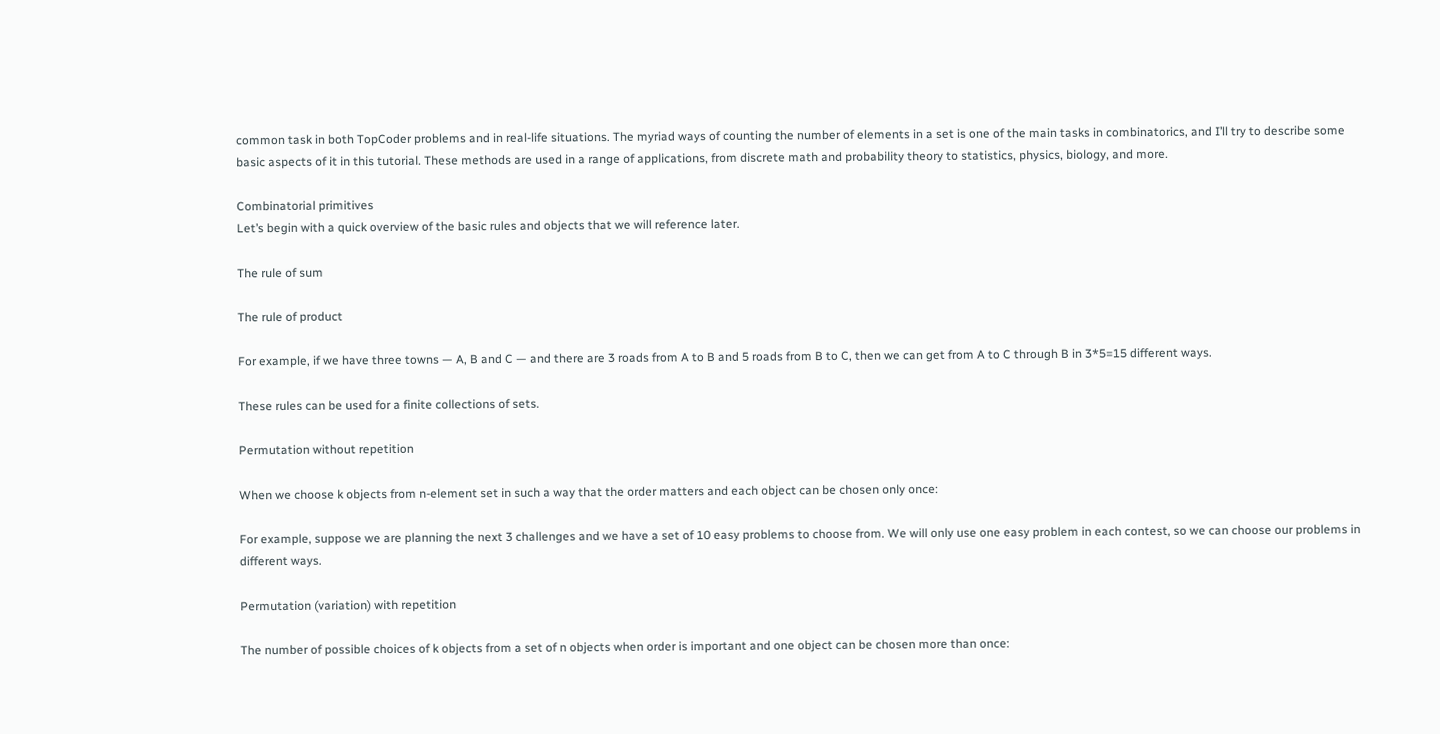common task in both TopCoder problems and in real-life situations. The myriad ways of counting the number of elements in a set is one of the main tasks in combinatorics, and I’ll try to describe some basic aspects of it in this tutorial. These methods are used in a range of applications, from discrete math and probability theory to statistics, physics, biology, and more.

Combinatorial primitives
Let’s begin with a quick overview of the basic rules and objects that we will reference later.

The rule of sum

The rule of product

For example, if we have three towns — A, B and C — and there are 3 roads from A to B and 5 roads from B to C, then we can get from A to C through B in 3*5=15 different ways.

These rules can be used for a finite collections of sets.

Permutation without repetition

When we choose k objects from n-element set in such a way that the order matters and each object can be chosen only once:

For example, suppose we are planning the next 3 challenges and we have a set of 10 easy problems to choose from. We will only use one easy problem in each contest, so we can choose our problems in different ways.

Permutation (variation) with repetition

The number of possible choices of k objects from a set of n objects when order is important and one object can be chosen more than once: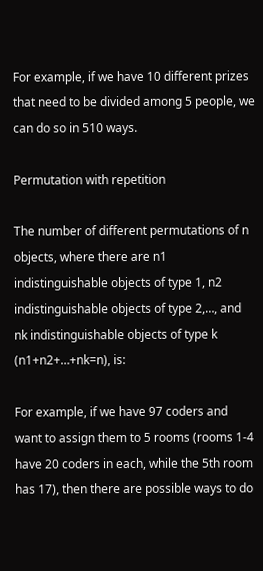For example, if we have 10 different prizes that need to be divided among 5 people, we can do so in 510 ways.

Permutation with repetition

The number of different permutations of n objects, where there are n1 indistinguishable objects of type 1, n2 indistinguishable objects of type 2,…, and nk indistinguishable objects of type k (n1+n2+…+nk=n), is:

For example, if we have 97 coders and want to assign them to 5 rooms (rooms 1-4 have 20 coders in each, while the 5th room has 17), then there are possible ways to do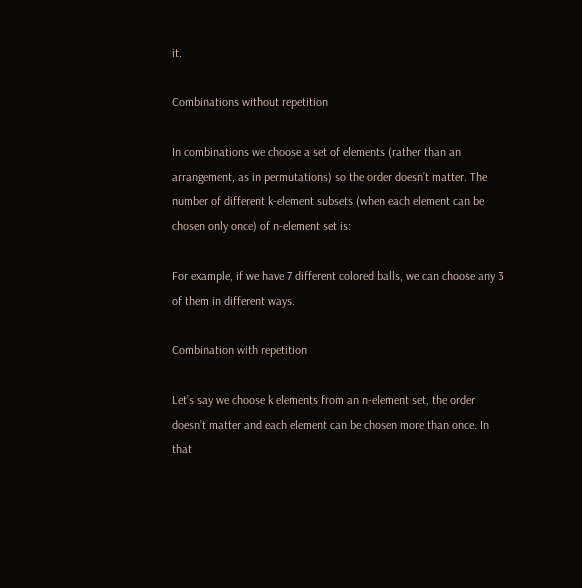it.

Combinations without repetition

In combinations we choose a set of elements (rather than an arrangement, as in permutations) so the order doesn’t matter. The number of different k-element subsets (when each element can be chosen only once) of n-element set is:

For example, if we have 7 different colored balls, we can choose any 3 of them in different ways.

Combination with repetition

Let’s say we choose k elements from an n-element set, the order doesn’t matter and each element can be chosen more than once. In that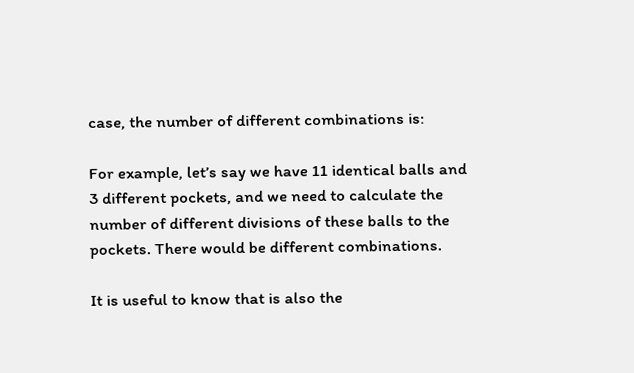case, the number of different combinations is:

For example, let’s say we have 11 identical balls and 3 different pockets, and we need to calculate the number of different divisions of these balls to the pockets. There would be different combinations.

It is useful to know that is also the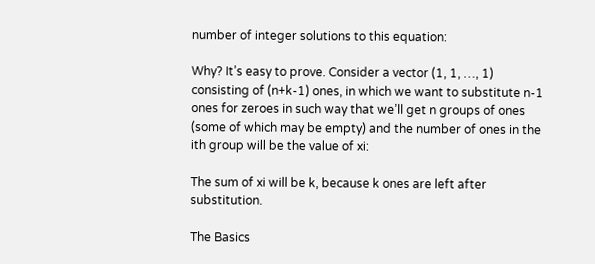number of integer solutions to this equation:

Why? It’s easy to prove. Consider a vector (1, 1, …, 1) consisting of (n+k-1) ones, in which we want to substitute n-1 ones for zeroes in such way that we’ll get n groups of ones (some of which may be empty) and the number of ones in the ith group will be the value of xi:

The sum of xi will be k, because k ones are left after substitution.

The Basics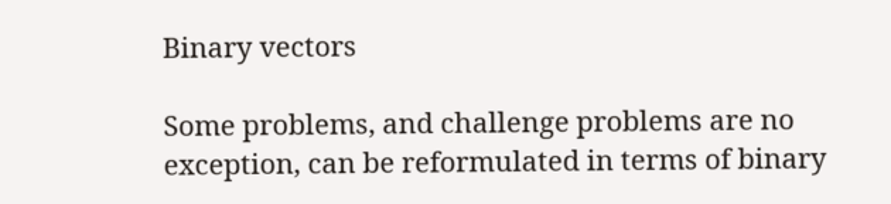Binary vectors

Some problems, and challenge problems are no exception, can be reformulated in terms of binary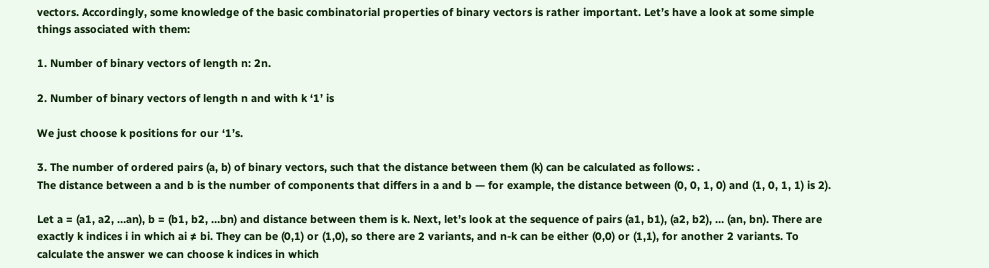vectors. Accordingly, some knowledge of the basic combinatorial properties of binary vectors is rather important. Let’s have a look at some simple things associated with them:

1. Number of binary vectors of length n: 2n.

2. Number of binary vectors of length n and with k ‘1’ is

We just choose k positions for our ‘1’s.

3. The number of ordered pairs (a, b) of binary vectors, such that the distance between them (k) can be calculated as follows: .
The distance between a and b is the number of components that differs in a and b — for example, the distance between (0, 0, 1, 0) and (1, 0, 1, 1) is 2).

Let a = (a1, a2, …an), b = (b1, b2, …bn) and distance between them is k. Next, let’s look at the sequence of pairs (a1, b1), (a2, b2), … (an, bn). There are exactly k indices i in which ai ≠ bi. They can be (0,1) or (1,0), so there are 2 variants, and n-k can be either (0,0) or (1,1), for another 2 variants. To calculate the answer we can choose k indices in which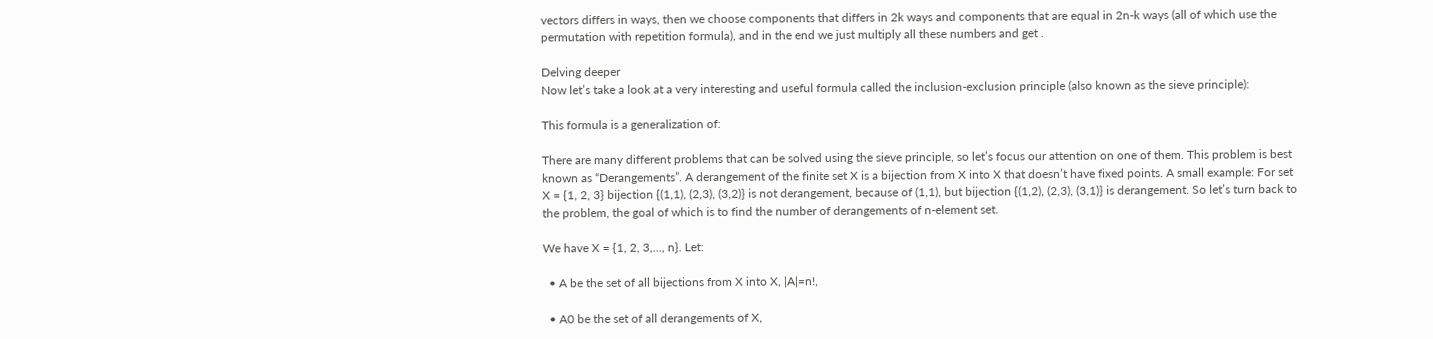vectors differs in ways, then we choose components that differs in 2k ways and components that are equal in 2n-k ways (all of which use the permutation with repetition formula), and in the end we just multiply all these numbers and get .

Delving deeper
Now let’s take a look at a very interesting and useful formula called the inclusion-exclusion principle (also known as the sieve principle):

This formula is a generalization of:

There are many different problems that can be solved using the sieve principle, so let’s focus our attention on one of them. This problem is best known as “Derangements”. A derangement of the finite set X is a bijection from X into X that doesn’t have fixed points. A small example: For set X = {1, 2, 3} bijection {(1,1), (2,3), (3,2)} is not derangement, because of (1,1), but bijection {(1,2), (2,3), (3,1)} is derangement. So let’s turn back to the problem, the goal of which is to find the number of derangements of n-element set.

We have X = {1, 2, 3,…, n}. Let:

  • A be the set of all bijections from X into X, |A|=n!,

  • A0 be the set of all derangements of X,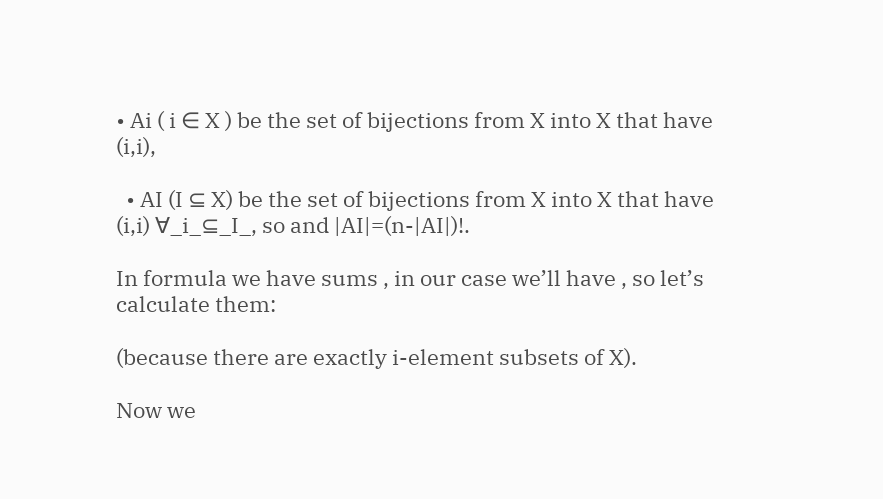• Ai ( i ∈ X ) be the set of bijections from X into X that have (i,i),

  • AI (I ⊆ X) be the set of bijections from X into X that have (i,i) ∀_i_⊆_I_, so and |AI|=(n-|AI|)!.

In formula we have sums , in our case we’ll have , so let’s calculate them:

(because there are exactly i-element subsets of X).

Now we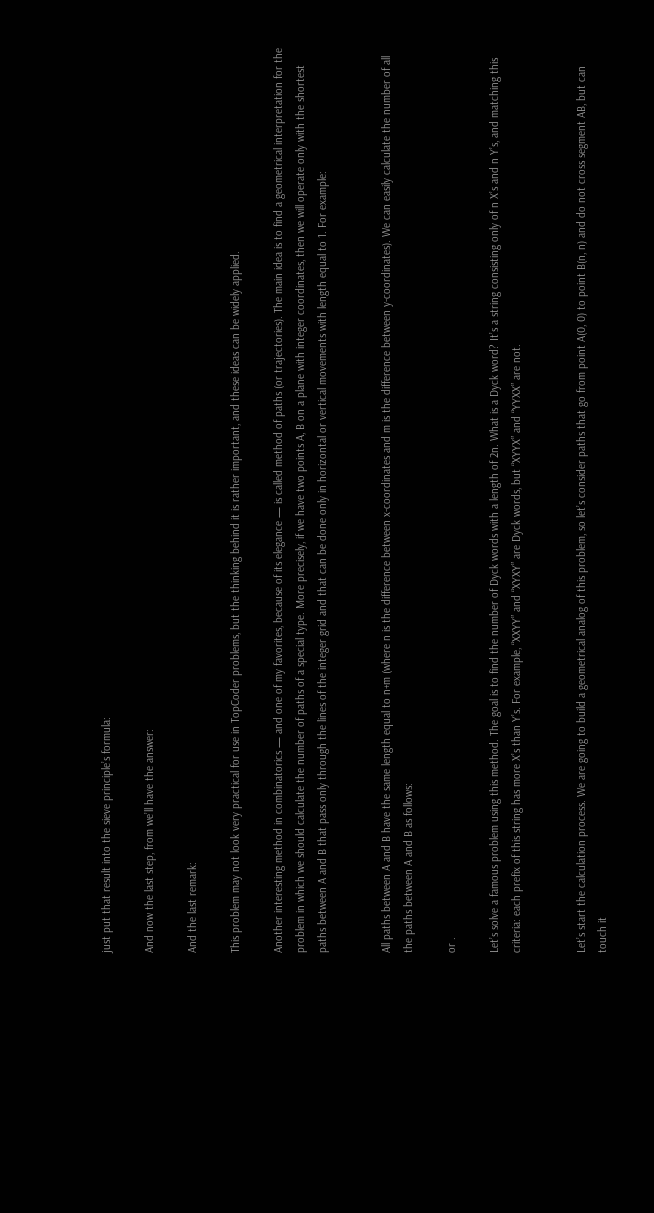just put that result into the sieve principle’s formula:

And now the last step, from we’ll have the answer:

And the last remark:

This problem may not look very practical for use in TopCoder problems, but the thinking behind it is rather important, and these ideas can be widely applied.

Another interesting method in combinatorics — and one of my favorites, because of its elegance — is called method of paths (or trajectories). The main idea is to find a geometrical interpretation for the problem in which we should calculate the number of paths of a special type. More precisely, if we have two points A, B on a plane with integer coordinates, then we will operate only with the shortest paths between A and B that pass only through the lines of the integer grid and that can be done only in horizontal or vertical movements with length equal to 1. For example:


All paths between A and B have the same length equal to n+m (where n is the difference between x-coordinates and m is the difference between y-coordinates). We can easily calculate the number of all the paths between A and B as follows:

or .

Let’s solve a famous problem using this method. The goal is to find the number of Dyck words with a length of 2n. What is a Dyck word? It’s a string consisting only of n X’s and n Y’s, and matching this criteria: each prefix of this string has more X’s than Y’s. For example, “XXYY” and “XYXY” are Dyck words, but “XYYX” and “YYXX” are not.


Let’s start the calculation process. We are going to build a geometrical analog of this problem, so let’s consider paths that go from point A(0, 0) to point B(n, n) and do not cross segment AB, but can touch it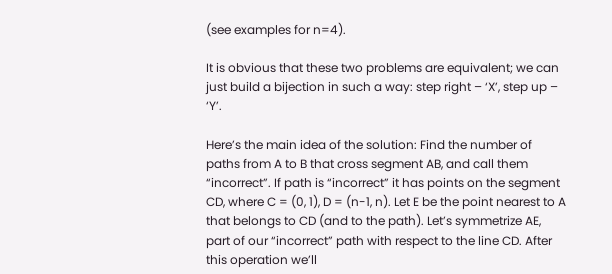(see examples for n=4).

It is obvious that these two problems are equivalent; we can just build a bijection in such a way: step right – ‘X’, step up – ‘Y’.

Here’s the main idea of the solution: Find the number of paths from A to B that cross segment AB, and call them “incorrect”. If path is “incorrect” it has points on the segment CD, where C = (0, 1), D = (n-1, n). Let E be the point nearest to A that belongs to CD (and to the path). Let’s symmetrize AE, part of our “incorrect” path with respect to the line CD. After this operation we’ll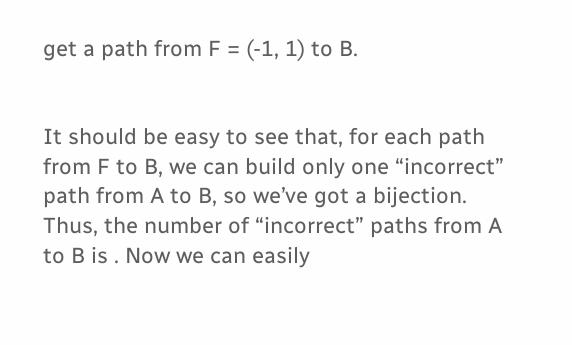get a path from F = (-1, 1) to B.


It should be easy to see that, for each path from F to B, we can build only one “incorrect” path from A to B, so we’ve got a bijection. Thus, the number of “incorrect” paths from A to B is . Now we can easily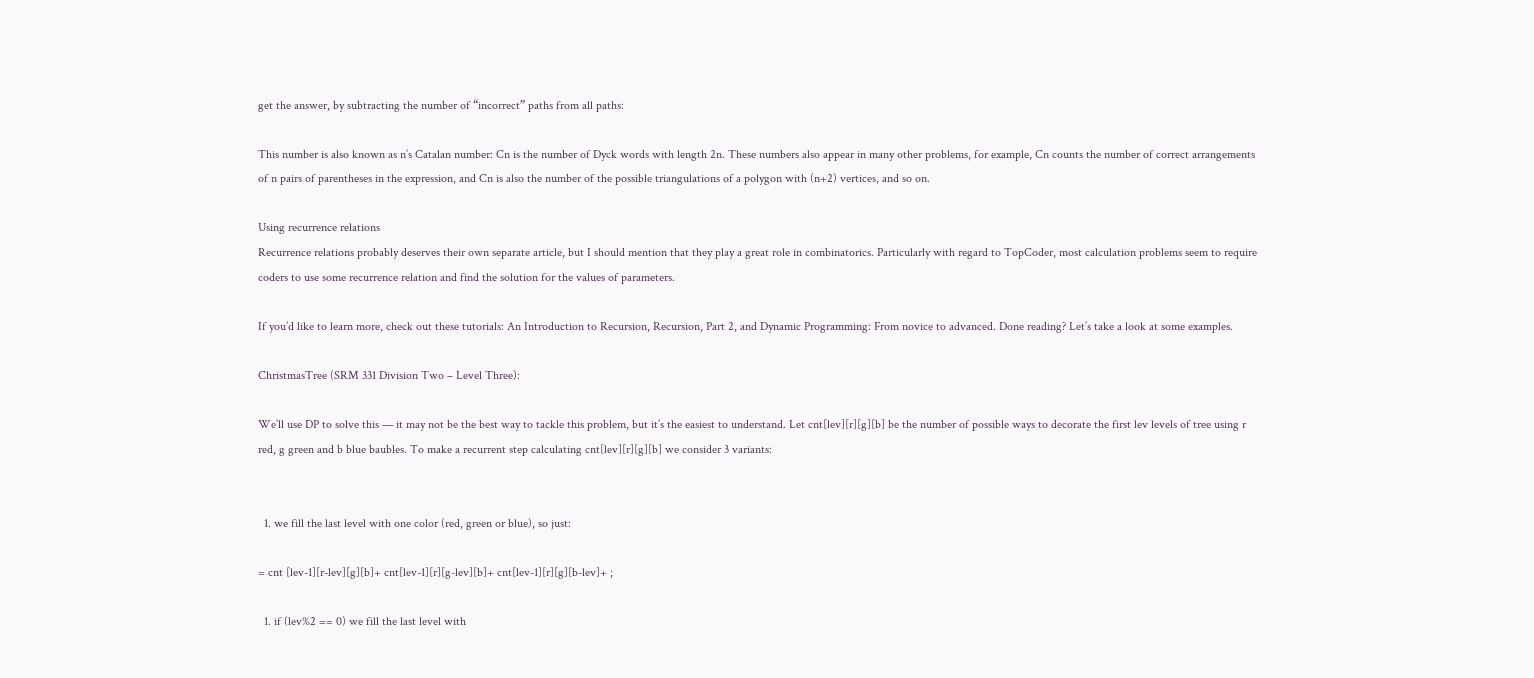get the answer, by subtracting the number of “incorrect” paths from all paths:

This number is also known as n’s Catalan number: Cn is the number of Dyck words with length 2n. These numbers also appear in many other problems, for example, Cn counts the number of correct arrangements of n pairs of parentheses in the expression, and Cn is also the number of the possible triangulations of a polygon with (n+2) vertices, and so on.

Using recurrence relations
Recurrence relations probably deserves their own separate article, but I should mention that they play a great role in combinatorics. Particularly with regard to TopCoder, most calculation problems seem to require coders to use some recurrence relation and find the solution for the values of parameters.

If you’d like to learn more, check out these tutorials: An Introduction to Recursion, Recursion, Part 2, and Dynamic Programming: From novice to advanced. Done reading? Let’s take a look at some examples.

ChristmasTree (SRM 331 Division Two – Level Three):

We’ll use DP to solve this — it may not be the best way to tackle this problem, but it’s the easiest to understand. Let cnt[lev][r][g][b] be the number of possible ways to decorate the first lev levels of tree using r red, g green and b blue baubles. To make a recurrent step calculating cnt[lev][r][g][b] we consider 3 variants:


  1. we fill the last level with one color (red, green or blue), so just:

= cnt [lev-1][r-lev][g][b]+ cnt[lev-1][r][g-lev][b]+ cnt[lev-1][r][g][b-lev]+ ;

  1. if (lev%2 == 0) we fill the last level with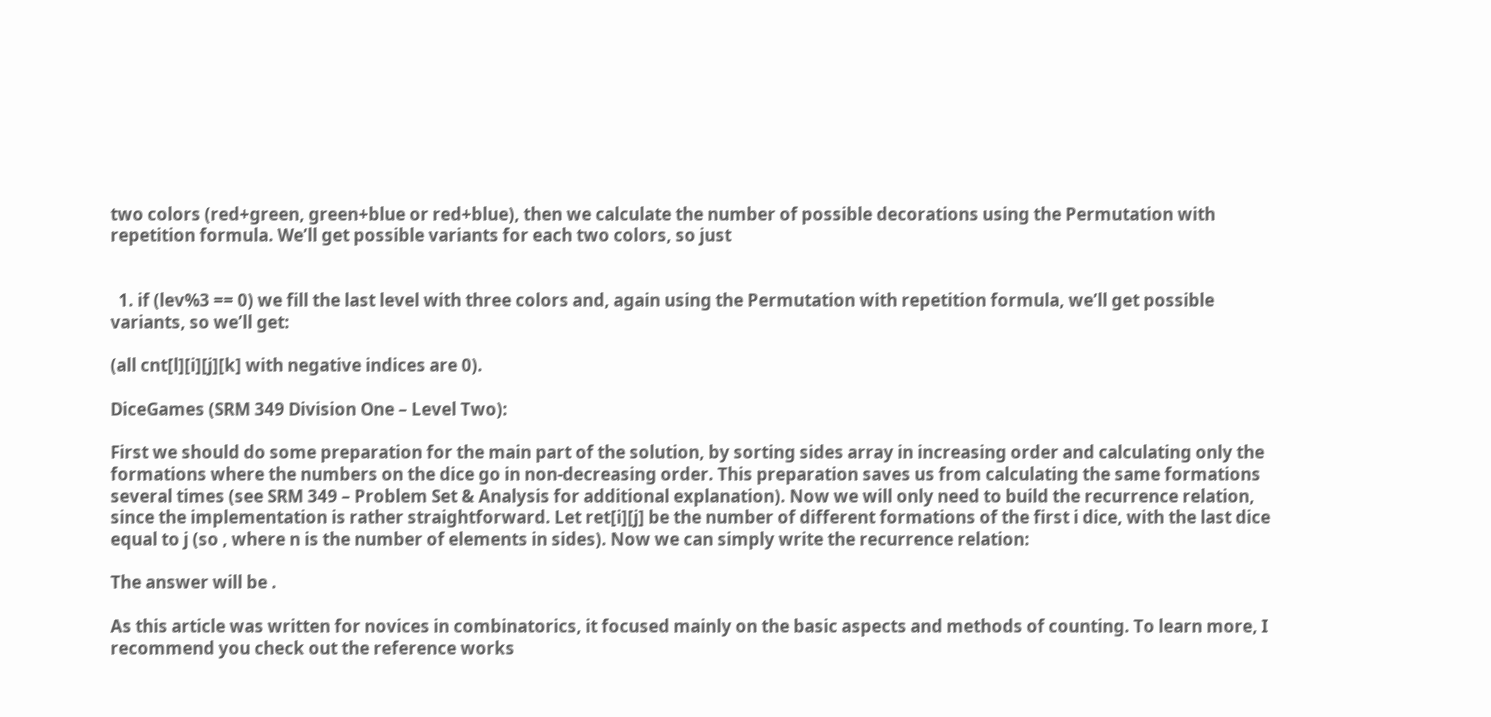two colors (red+green, green+blue or red+blue), then we calculate the number of possible decorations using the Permutation with repetition formula. We’ll get possible variants for each two colors, so just


  1. if (lev%3 == 0) we fill the last level with three colors and, again using the Permutation with repetition formula, we’ll get possible variants, so we’ll get:

(all cnt[l][i][j][k] with negative indices are 0).

DiceGames (SRM 349 Division One – Level Two):

First we should do some preparation for the main part of the solution, by sorting sides array in increasing order and calculating only the formations where the numbers on the dice go in non-decreasing order. This preparation saves us from calculating the same formations several times (see SRM 349 – Problem Set & Analysis for additional explanation). Now we will only need to build the recurrence relation, since the implementation is rather straightforward. Let ret[i][j] be the number of different formations of the first i dice, with the last dice equal to j (so , where n is the number of elements in sides). Now we can simply write the recurrence relation:

The answer will be .

As this article was written for novices in combinatorics, it focused mainly on the basic aspects and methods of counting. To learn more, I recommend you check out the reference works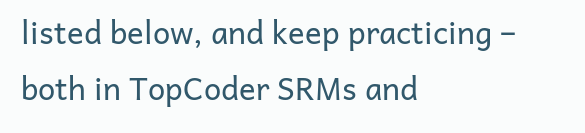listed below, and keep practicing – both in TopCoder SRMs and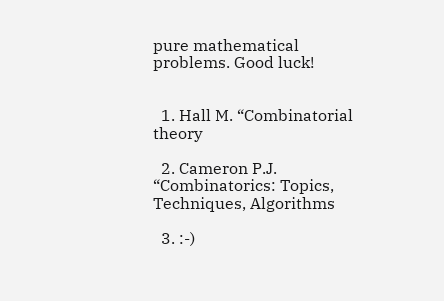pure mathematical problems. Good luck!


  1. Hall M. “Combinatorial theory

  2. Cameron P.J. “Combinatorics: Topics, Techniques, Algorithms

  3. :-)